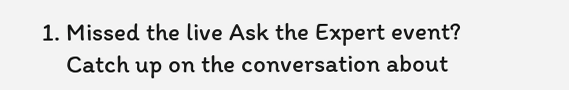1. Missed the live Ask the Expert event?
    Catch up on the conversation about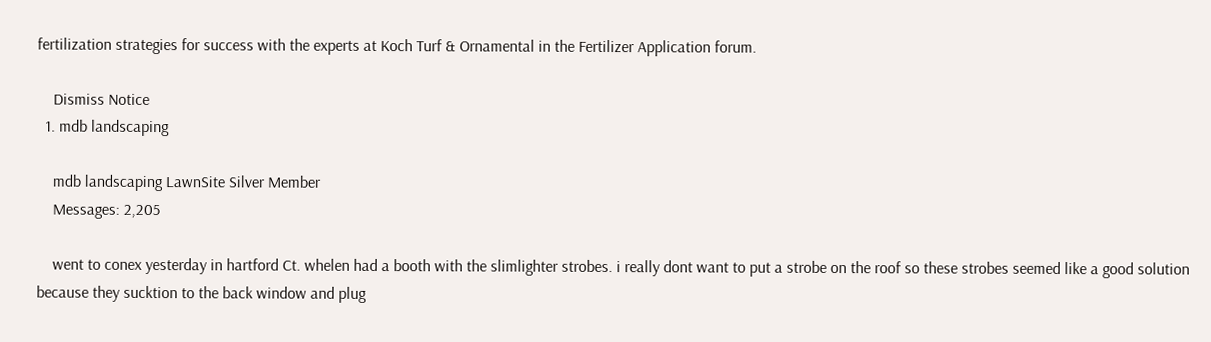fertilization strategies for success with the experts at Koch Turf & Ornamental in the Fertilizer Application forum.

    Dismiss Notice
  1. mdb landscaping

    mdb landscaping LawnSite Silver Member
    Messages: 2,205

    went to conex yesterday in hartford Ct. whelen had a booth with the slimlighter strobes. i really dont want to put a strobe on the roof so these strobes seemed like a good solution because they sucktion to the back window and plug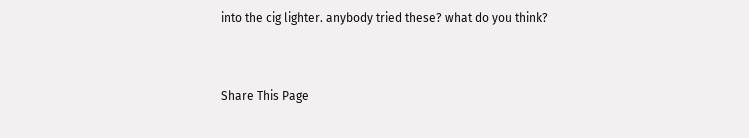into the cig lighter. anybody tried these? what do you think?



Share This Page